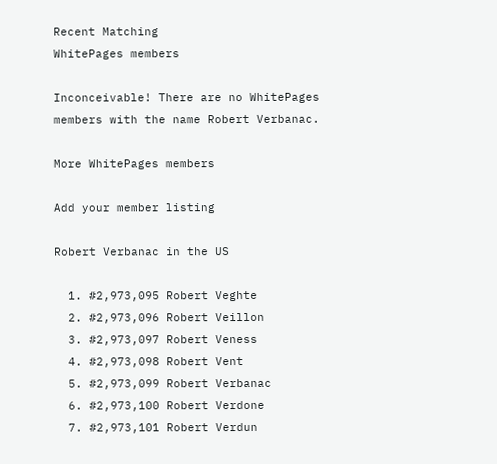Recent Matching
WhitePages members

Inconceivable! There are no WhitePages members with the name Robert Verbanac.

More WhitePages members

Add your member listing

Robert Verbanac in the US

  1. #2,973,095 Robert Veghte
  2. #2,973,096 Robert Veillon
  3. #2,973,097 Robert Veness
  4. #2,973,098 Robert Vent
  5. #2,973,099 Robert Verbanac
  6. #2,973,100 Robert Verdone
  7. #2,973,101 Robert Verdun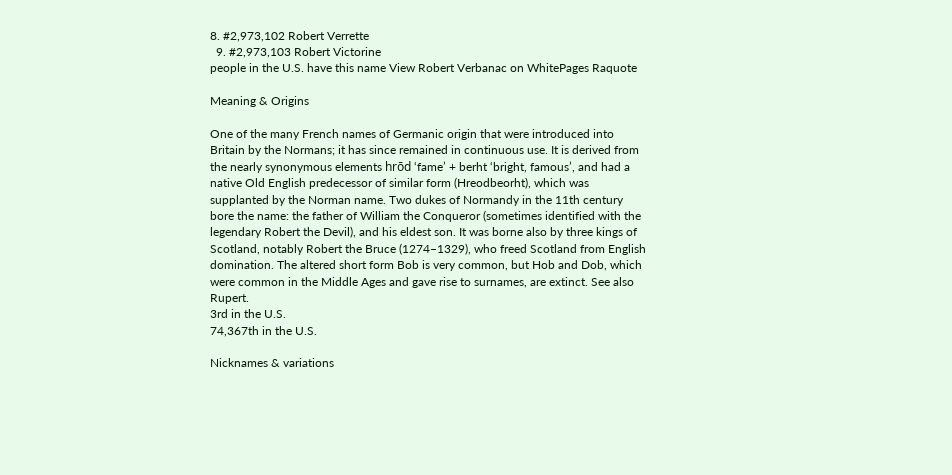8. #2,973,102 Robert Verrette
  9. #2,973,103 Robert Victorine
people in the U.S. have this name View Robert Verbanac on WhitePages Raquote

Meaning & Origins

One of the many French names of Germanic origin that were introduced into Britain by the Normans; it has since remained in continuous use. It is derived from the nearly synonymous elements hrōd ‘fame’ + berht ‘bright, famous’, and had a native Old English predecessor of similar form (Hreodbeorht), which was supplanted by the Norman name. Two dukes of Normandy in the 11th century bore the name: the father of William the Conqueror (sometimes identified with the legendary Robert the Devil), and his eldest son. It was borne also by three kings of Scotland, notably Robert the Bruce (1274–1329), who freed Scotland from English domination. The altered short form Bob is very common, but Hob and Dob, which were common in the Middle Ages and gave rise to surnames, are extinct. See also Rupert.
3rd in the U.S.
74,367th in the U.S.

Nicknames & variations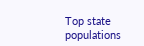Top state populations